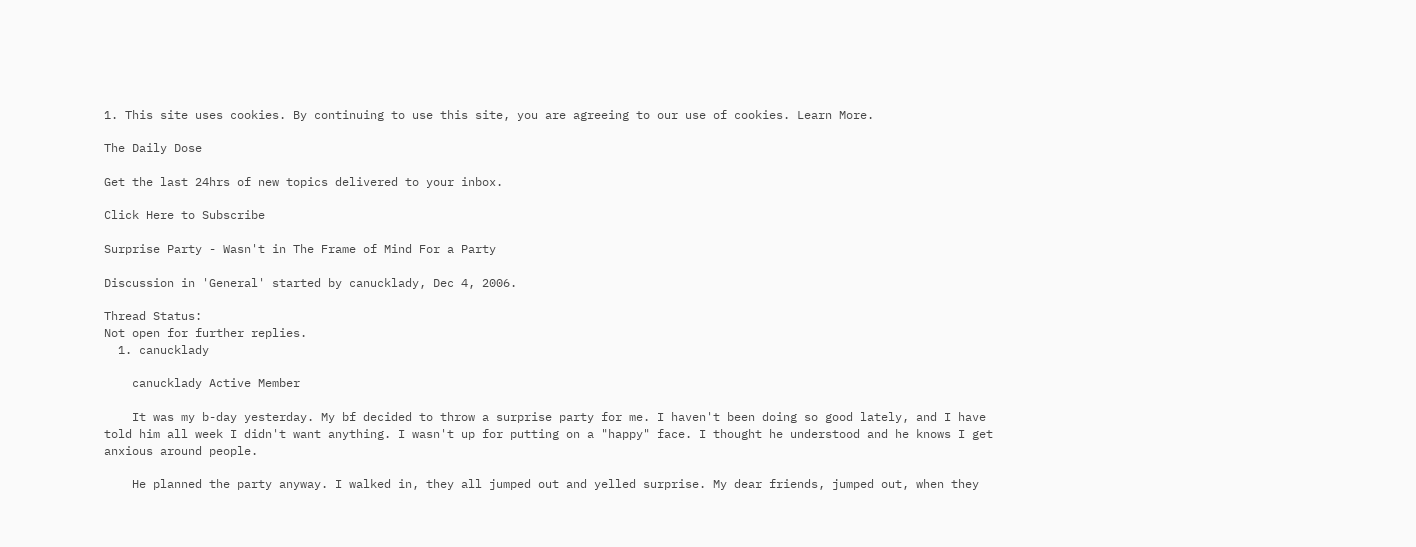1. This site uses cookies. By continuing to use this site, you are agreeing to our use of cookies. Learn More.

The Daily Dose

Get the last 24hrs of new topics delivered to your inbox.

Click Here to Subscribe

Surprise Party - Wasn't in The Frame of Mind For a Party

Discussion in 'General' started by canucklady, Dec 4, 2006.

Thread Status:
Not open for further replies.
  1. canucklady

    canucklady Active Member

    It was my b-day yesterday. My bf decided to throw a surprise party for me. I haven't been doing so good lately, and I have told him all week I didn't want anything. I wasn't up for putting on a "happy" face. I thought he understood and he knows I get anxious around people.

    He planned the party anyway. I walked in, they all jumped out and yelled surprise. My dear friends, jumped out, when they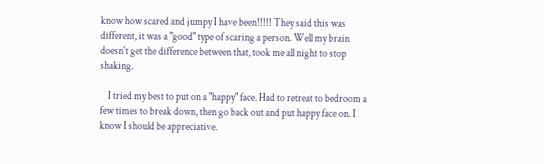know how scared and jumpy I have been!!!!! They said this was different, it was a "good" type of scaring a person. Well my brain doesn't get the difference between that, took me all night to stop shaking.

    I tried my best to put on a "happy" face. Had to retreat to bedroom a few times to break down, then go back out and put happy face on. I know I should be appreciative.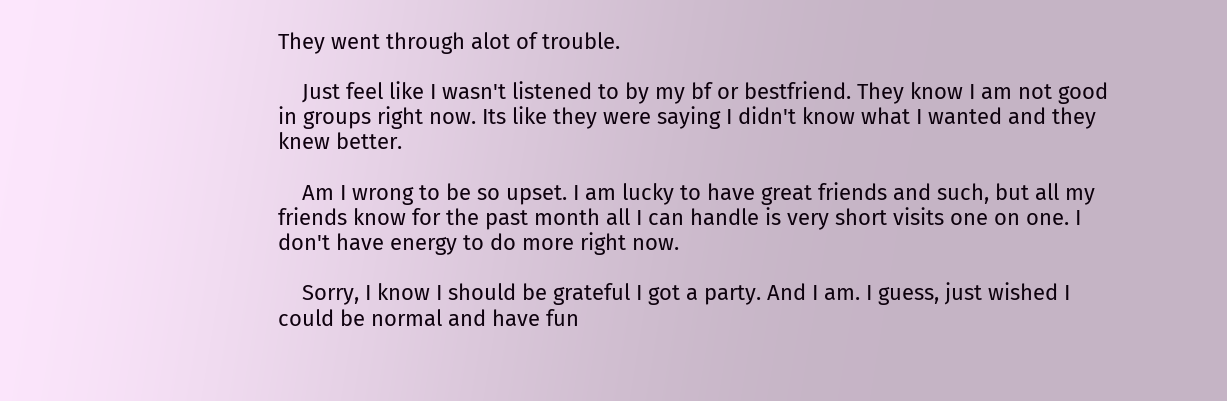They went through alot of trouble.

    Just feel like I wasn't listened to by my bf or bestfriend. They know I am not good in groups right now. Its like they were saying I didn't know what I wanted and they knew better.

    Am I wrong to be so upset. I am lucky to have great friends and such, but all my friends know for the past month all I can handle is very short visits one on one. I don't have energy to do more right now.

    Sorry, I know I should be grateful I got a party. And I am. I guess, just wished I could be normal and have fun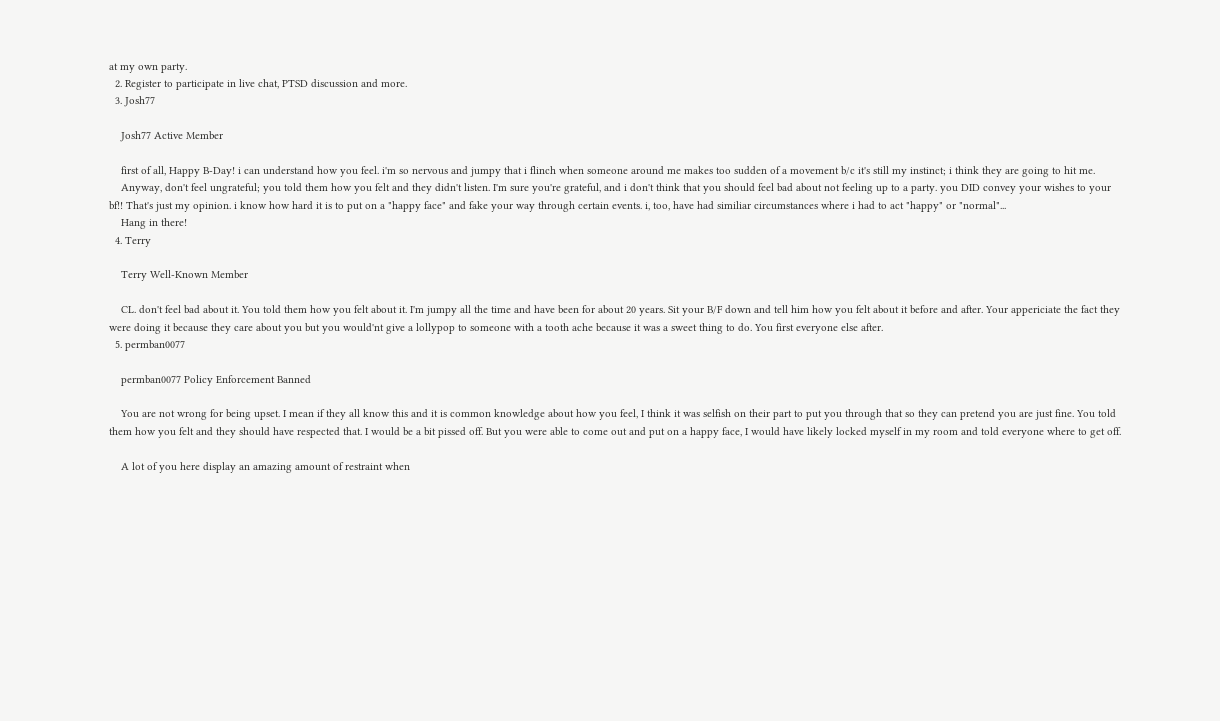at my own party.
  2. Register to participate in live chat, PTSD discussion and more.
  3. Josh77

    Josh77 Active Member

    first of all, Happy B-Day! i can understand how you feel. i'm so nervous and jumpy that i flinch when someone around me makes too sudden of a movement b/c it's still my instinct; i think they are going to hit me.
    Anyway, don't feel ungrateful; you told them how you felt and they didn't listen. I'm sure you're grateful, and i don't think that you should feel bad about not feeling up to a party. you DID convey your wishes to your bf!! That's just my opinion. i know how hard it is to put on a "happy face" and fake your way through certain events. i, too, have had similiar circumstances where i had to act "happy" or "normal"...
    Hang in there!
  4. Terry

    Terry Well-Known Member

    CL. don't feel bad about it. You told them how you felt about it. I'm jumpy all the time and have been for about 20 years. Sit your B/F down and tell him how you felt about it before and after. Your appericiate the fact they were doing it because they care about you but you would'nt give a lollypop to someone with a tooth ache because it was a sweet thing to do. You first everyone else after.
  5. permban0077

    permban0077 Policy Enforcement Banned

    You are not wrong for being upset. I mean if they all know this and it is common knowledge about how you feel, I think it was selfish on their part to put you through that so they can pretend you are just fine. You told them how you felt and they should have respected that. I would be a bit pissed off. But you were able to come out and put on a happy face, I would have likely locked myself in my room and told everyone where to get off.

    A lot of you here display an amazing amount of restraint when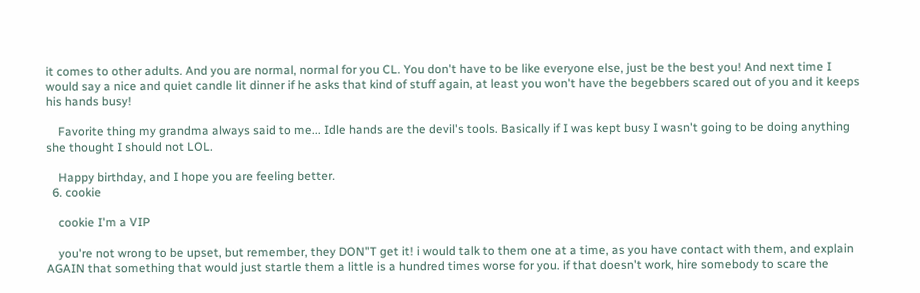it comes to other adults. And you are normal, normal for you CL. You don't have to be like everyone else, just be the best you! And next time I would say a nice and quiet candle lit dinner if he asks that kind of stuff again, at least you won't have the begebbers scared out of you and it keeps his hands busy!

    Favorite thing my grandma always said to me... Idle hands are the devil's tools. Basically if I was kept busy I wasn't going to be doing anything she thought I should not LOL.

    Happy birthday, and I hope you are feeling better.
  6. cookie

    cookie I'm a VIP

    you're not wrong to be upset, but remember, they DON"T get it! i would talk to them one at a time, as you have contact with them, and explain AGAIN that something that would just startle them a little is a hundred times worse for you. if that doesn't work, hire somebody to scare the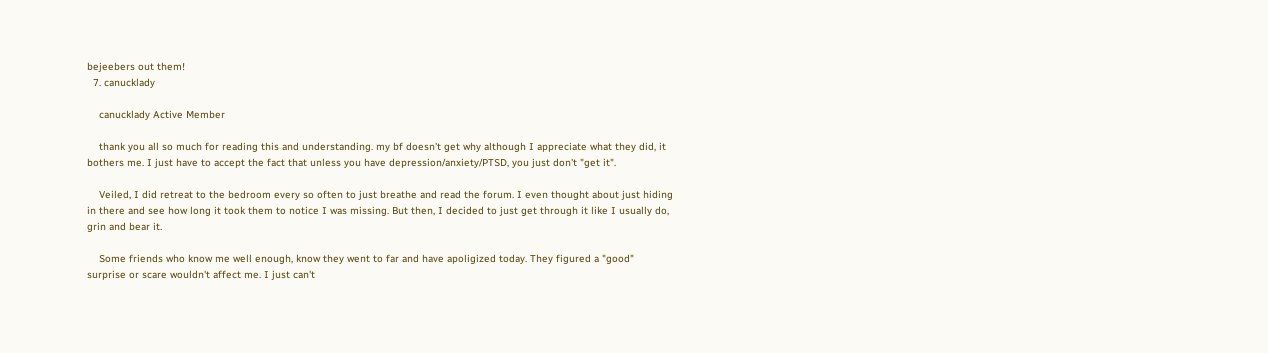bejeebers out them!
  7. canucklady

    canucklady Active Member

    thank you all so much for reading this and understanding. my bf doesn't get why although I appreciate what they did, it bothers me. I just have to accept the fact that unless you have depression/anxiety/PTSD, you just don't "get it".

    Veiled, I did retreat to the bedroom every so often to just breathe and read the forum. I even thought about just hiding in there and see how long it took them to notice I was missing. But then, I decided to just get through it like I usually do, grin and bear it.

    Some friends who know me well enough, know they went to far and have apoligized today. They figured a "good" surprise or scare wouldn't affect me. I just can't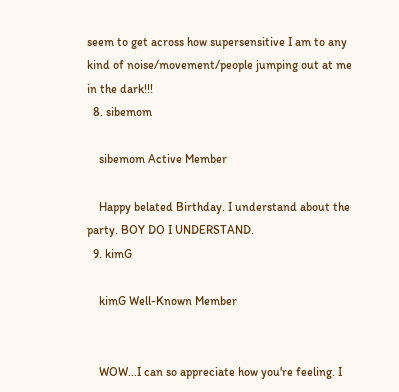seem to get across how supersensitive I am to any kind of noise/movement/people jumping out at me in the dark!!!
  8. sibemom

    sibemom Active Member

    Happy belated Birthday. I understand about the party. BOY DO I UNDERSTAND.
  9. kimG

    kimG Well-Known Member


    WOW...I can so appreciate how you're feeling. I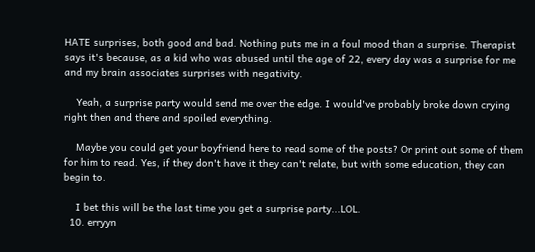HATE surprises, both good and bad. Nothing puts me in a foul mood than a surprise. Therapist says it's because, as a kid who was abused until the age of 22, every day was a surprise for me and my brain associates surprises with negativity.

    Yeah, a surprise party would send me over the edge. I would've probably broke down crying right then and there and spoiled everything.

    Maybe you could get your boyfriend here to read some of the posts? Or print out some of them for him to read. Yes, if they don't have it they can't relate, but with some education, they can begin to.

    I bet this will be the last time you get a surprise party...LOL.
  10. erryyn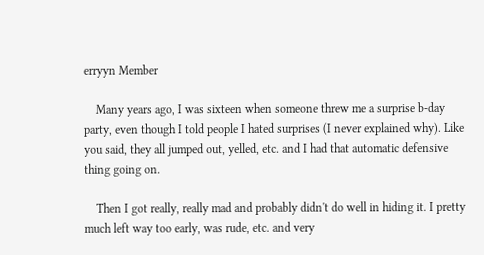erryyn Member

    Many years ago, I was sixteen when someone threw me a surprise b-day party, even though I told people I hated surprises (I never explained why). Like you said, they all jumped out, yelled, etc. and I had that automatic defensive thing going on.

    Then I got really, really mad and probably didn't do well in hiding it. I pretty much left way too early, was rude, etc. and very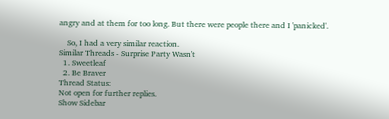angry and at them for too long. But there were people there and I 'panicked'.

    So, I had a very similar reaction.
Similar Threads - Surprise Party Wasn't
  1. Sweetleaf
  2. Be Braver
Thread Status:
Not open for further replies.
Show Sidebar